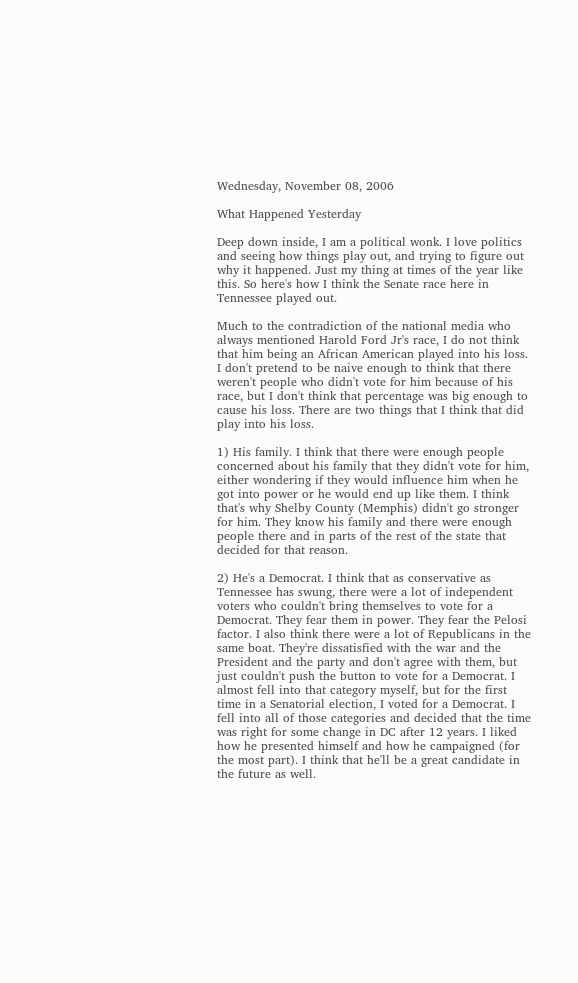Wednesday, November 08, 2006

What Happened Yesterday

Deep down inside, I am a political wonk. I love politics and seeing how things play out, and trying to figure out why it happened. Just my thing at times of the year like this. So here's how I think the Senate race here in Tennessee played out.

Much to the contradiction of the national media who always mentioned Harold Ford Jr's race, I do not think that him being an African American played into his loss. I don't pretend to be naive enough to think that there weren't people who didn't vote for him because of his race, but I don't think that percentage was big enough to cause his loss. There are two things that I think that did play into his loss.

1) His family. I think that there were enough people concerned about his family that they didn't vote for him, either wondering if they would influence him when he got into power or he would end up like them. I think that's why Shelby County (Memphis) didn't go stronger for him. They know his family and there were enough people there and in parts of the rest of the state that decided for that reason.

2) He's a Democrat. I think that as conservative as Tennessee has swung, there were a lot of independent voters who couldn't bring themselves to vote for a Democrat. They fear them in power. They fear the Pelosi factor. I also think there were a lot of Republicans in the same boat. They're dissatisfied with the war and the President and the party and don't agree with them, but just couldn't push the button to vote for a Democrat. I almost fell into that category myself, but for the first time in a Senatorial election, I voted for a Democrat. I fell into all of those categories and decided that the time was right for some change in DC after 12 years. I liked how he presented himself and how he campaigned (for the most part). I think that he'll be a great candidate in the future as well.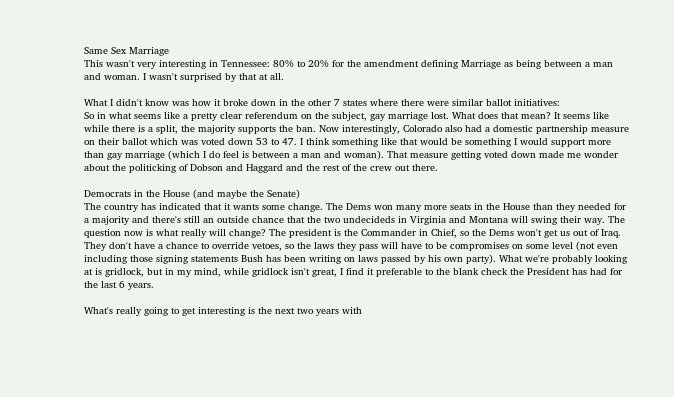Same Sex Marriage
This wasn't very interesting in Tennessee: 80% to 20% for the amendment defining Marriage as being between a man and woman. I wasn't surprised by that at all.

What I didn't know was how it broke down in the other 7 states where there were similar ballot initiatives:
So in what seems like a pretty clear referendum on the subject, gay marriage lost. What does that mean? It seems like while there is a split, the majority supports the ban. Now interestingly, Colorado also had a domestic partnership measure on their ballot which was voted down 53 to 47. I think something like that would be something I would support more than gay marriage (which I do feel is between a man and woman). That measure getting voted down made me wonder about the politicking of Dobson and Haggard and the rest of the crew out there.

Democrats in the House (and maybe the Senate)
The country has indicated that it wants some change. The Dems won many more seats in the House than they needed for a majority and there's still an outside chance that the two undecideds in Virginia and Montana will swing their way. The question now is what really will change? The president is the Commander in Chief, so the Dems won't get us out of Iraq. They don't have a chance to override vetoes, so the laws they pass will have to be compromises on some level (not even including those signing statements Bush has been writing on laws passed by his own party). What we're probably looking at is gridlock, but in my mind, while gridlock isn't great, I find it preferable to the blank check the President has had for the last 6 years.

What's really going to get interesting is the next two years with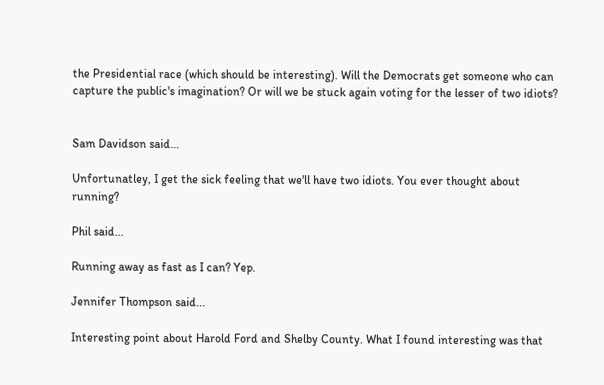the Presidential race (which should be interesting). Will the Democrats get someone who can capture the public's imagination? Or will we be stuck again voting for the lesser of two idiots?


Sam Davidson said...

Unfortunatley, I get the sick feeling that we'll have two idiots. You ever thought about running?

Phil said...

Running away as fast as I can? Yep.

Jennifer Thompson said...

Interesting point about Harold Ford and Shelby County. What I found interesting was that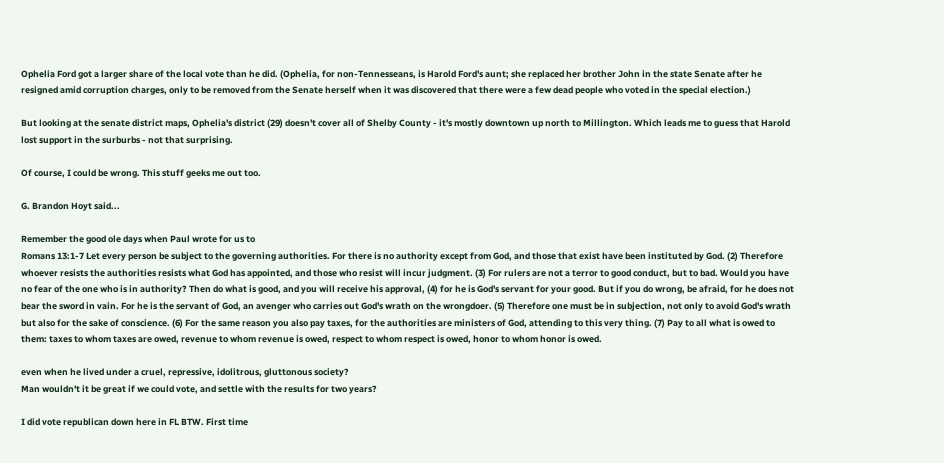Ophelia Ford got a larger share of the local vote than he did. (Ophelia, for non-Tennesseans, is Harold Ford's aunt; she replaced her brother John in the state Senate after he resigned amid corruption charges, only to be removed from the Senate herself when it was discovered that there were a few dead people who voted in the special election.)

But looking at the senate district maps, Ophelia's district (29) doesn't cover all of Shelby County - it's mostly downtown up north to Millington. Which leads me to guess that Harold lost support in the surburbs - not that surprising.

Of course, I could be wrong. This stuff geeks me out too.

G. Brandon Hoyt said...

Remember the good ole days when Paul wrote for us to
Romans 13:1-7 Let every person be subject to the governing authorities. For there is no authority except from God, and those that exist have been instituted by God. (2) Therefore whoever resists the authorities resists what God has appointed, and those who resist will incur judgment. (3) For rulers are not a terror to good conduct, but to bad. Would you have no fear of the one who is in authority? Then do what is good, and you will receive his approval, (4) for he is God's servant for your good. But if you do wrong, be afraid, for he does not bear the sword in vain. For he is the servant of God, an avenger who carries out God's wrath on the wrongdoer. (5) Therefore one must be in subjection, not only to avoid God's wrath but also for the sake of conscience. (6) For the same reason you also pay taxes, for the authorities are ministers of God, attending to this very thing. (7) Pay to all what is owed to them: taxes to whom taxes are owed, revenue to whom revenue is owed, respect to whom respect is owed, honor to whom honor is owed.

even when he lived under a cruel, repressive, idolitrous, gluttonous society?
Man wouldn't it be great if we could vote, and settle with the results for two years?

I did vote republican down here in FL BTW. First time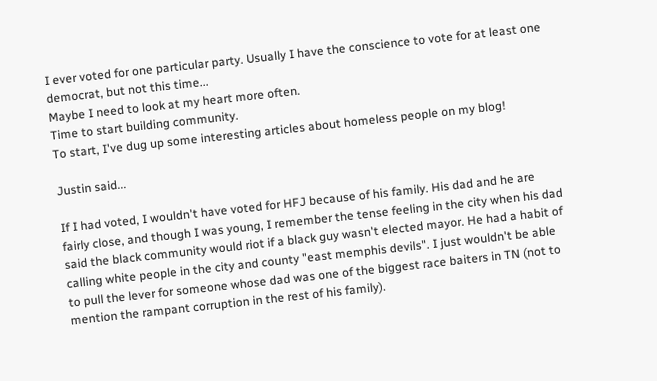I ever voted for one particular party. Usually I have the conscience to vote for at least one democrat, but not this time...
Maybe I need to look at my heart more often.
Time to start building community.
To start, I've dug up some interesting articles about homeless people on my blog!

Justin said...

If I had voted, I wouldn't have voted for HFJ because of his family. His dad and he are fairly close, and though I was young, I remember the tense feeling in the city when his dad said the black community would riot if a black guy wasn't elected mayor. He had a habit of calling white people in the city and county "east memphis devils". I just wouldn't be able to pull the lever for someone whose dad was one of the biggest race baiters in TN (not to mention the rampant corruption in the rest of his family).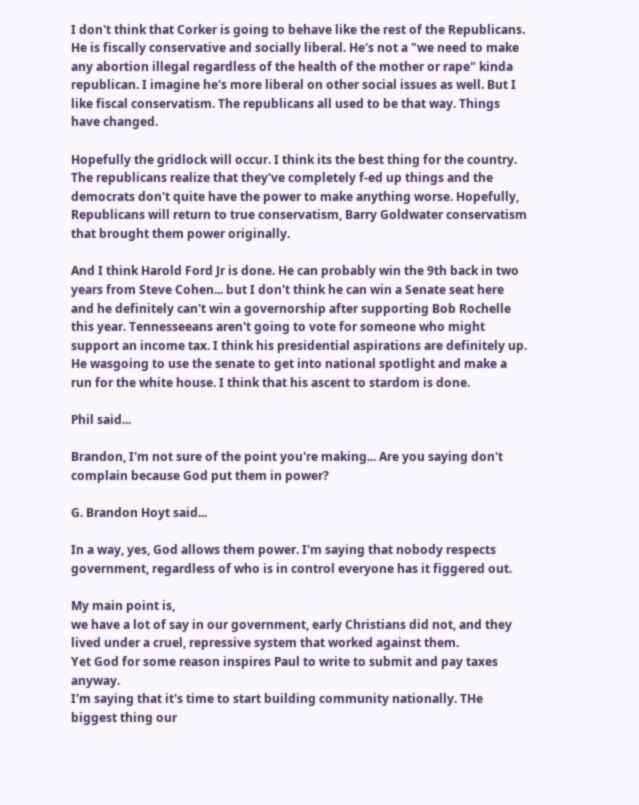I don't think that Corker is going to behave like the rest of the Republicans. He is fiscally conservative and socially liberal. He's not a "we need to make any abortion illegal regardless of the health of the mother or rape" kinda republican. I imagine he's more liberal on other social issues as well. But I like fiscal conservatism. The republicans all used to be that way. Things have changed.

Hopefully the gridlock will occur. I think its the best thing for the country. The republicans realize that they've completely f-ed up things and the democrats don't quite have the power to make anything worse. Hopefully, Republicans will return to true conservatism, Barry Goldwater conservatism that brought them power originally.

And I think Harold Ford Jr is done. He can probably win the 9th back in two years from Steve Cohen... but I don't think he can win a Senate seat here and he definitely can't win a governorship after supporting Bob Rochelle this year. Tennesseeans aren't going to vote for someone who might support an income tax. I think his presidential aspirations are definitely up. He wasgoing to use the senate to get into national spotlight and make a run for the white house. I think that his ascent to stardom is done.

Phil said...

Brandon, I'm not sure of the point you're making... Are you saying don't complain because God put them in power?

G. Brandon Hoyt said...

In a way, yes, God allows them power. I'm saying that nobody respects government, regardless of who is in control everyone has it figgered out.

My main point is,
we have a lot of say in our government, early Christians did not, and they lived under a cruel, repressive system that worked against them.
Yet God for some reason inspires Paul to write to submit and pay taxes anyway.
I'm saying that it's time to start building community nationally. THe biggest thing our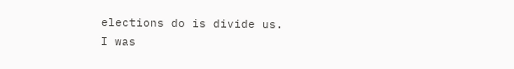elections do is divide us.
I was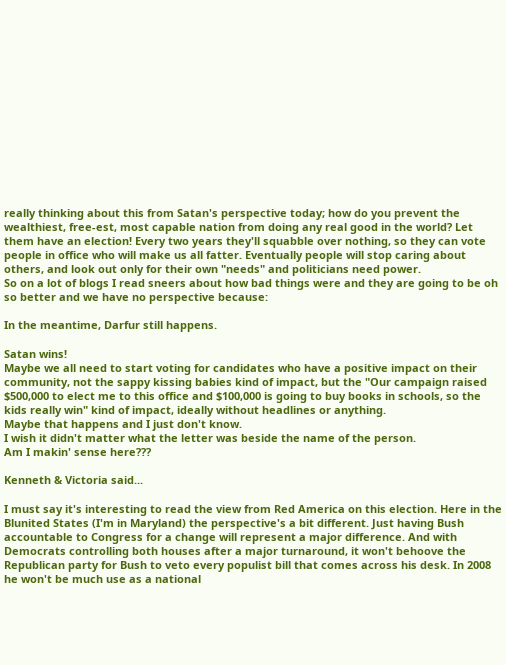really thinking about this from Satan's perspective today; how do you prevent the wealthiest, free-est, most capable nation from doing any real good in the world? Let them have an election! Every two years they'll squabble over nothing, so they can vote people in office who will make us all fatter. Eventually people will stop caring about others, and look out only for their own "needs" and politicians need power.
So on a lot of blogs I read sneers about how bad things were and they are going to be oh so better and we have no perspective because:

In the meantime, Darfur still happens.

Satan wins!
Maybe we all need to start voting for candidates who have a positive impact on their community, not the sappy kissing babies kind of impact, but the "Our campaign raised $500,000 to elect me to this office and $100,000 is going to buy books in schools, so the kids really win" kind of impact, ideally without headlines or anything.
Maybe that happens and I just don't know.
I wish it didn't matter what the letter was beside the name of the person.
Am I makin' sense here???

Kenneth & Victoria said...

I must say it's interesting to read the view from Red America on this election. Here in the Blunited States (I'm in Maryland) the perspective's a bit different. Just having Bush accountable to Congress for a change will represent a major difference. And with Democrats controlling both houses after a major turnaround, it won't behoove the Republican party for Bush to veto every populist bill that comes across his desk. In 2008 he won't be much use as a national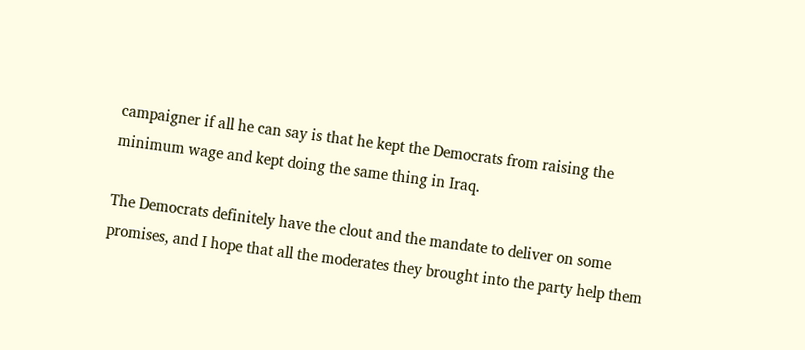campaigner if all he can say is that he kept the Democrats from raising the minimum wage and kept doing the same thing in Iraq.

The Democrats definitely have the clout and the mandate to deliver on some promises, and I hope that all the moderates they brought into the party help them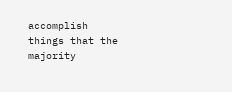accomplish things that the majority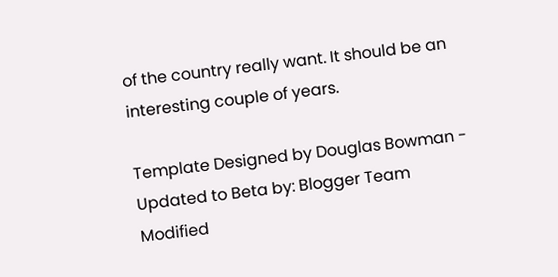of the country really want. It should be an interesting couple of years.

Template Designed by Douglas Bowman - Updated to Beta by: Blogger Team
Modified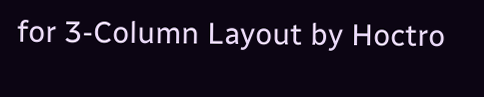for 3-Column Layout by Hoctro